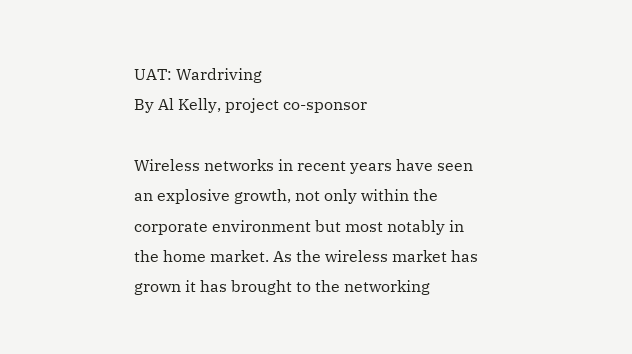UAT: Wardriving
By Al Kelly, project co-sponsor

Wireless networks in recent years have seen an explosive growth, not only within the corporate environment but most notably in the home market. As the wireless market has grown it has brought to the networking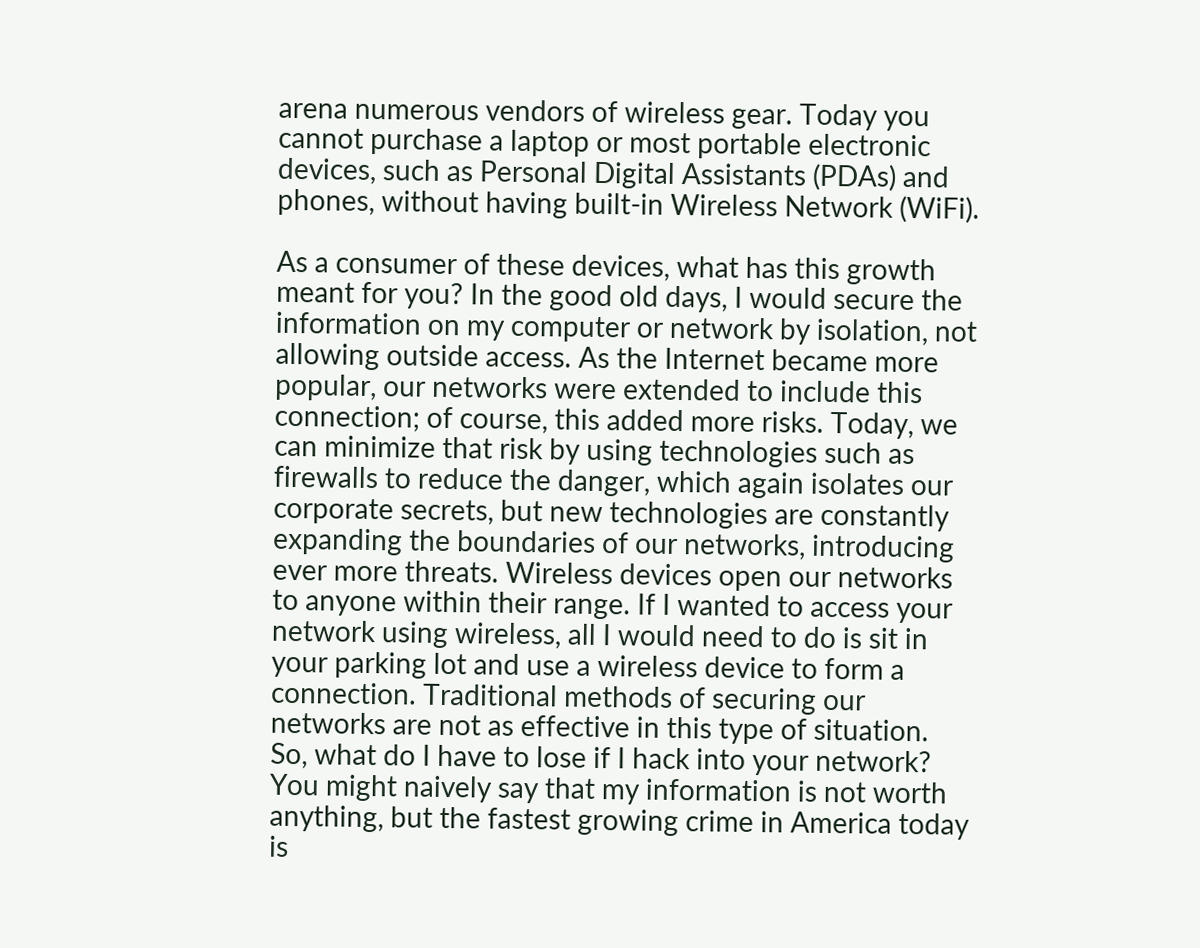arena numerous vendors of wireless gear. Today you cannot purchase a laptop or most portable electronic devices, such as Personal Digital Assistants (PDAs) and phones, without having built-in Wireless Network (WiFi).

As a consumer of these devices, what has this growth meant for you? In the good old days, I would secure the information on my computer or network by isolation, not allowing outside access. As the Internet became more popular, our networks were extended to include this connection; of course, this added more risks. Today, we can minimize that risk by using technologies such as firewalls to reduce the danger, which again isolates our corporate secrets, but new technologies are constantly expanding the boundaries of our networks, introducing ever more threats. Wireless devices open our networks to anyone within their range. If I wanted to access your network using wireless, all I would need to do is sit in your parking lot and use a wireless device to form a connection. Traditional methods of securing our networks are not as effective in this type of situation.
So, what do I have to lose if I hack into your network? You might naively say that my information is not worth anything, but the fastest growing crime in America today is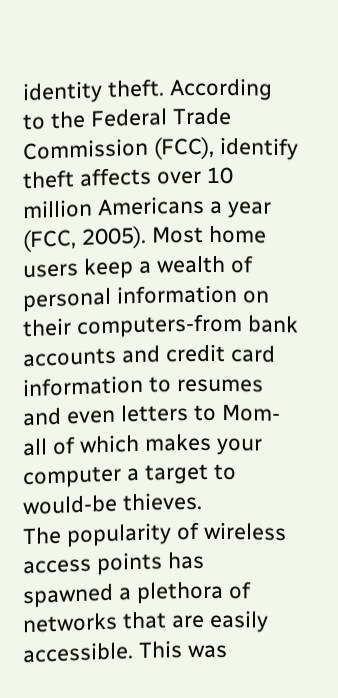identity theft. According to the Federal Trade Commission (FCC), identify theft affects over 10 million Americans a year (FCC, 2005). Most home users keep a wealth of personal information on their computers-from bank accounts and credit card information to resumes and even letters to Mom-all of which makes your computer a target to would-be thieves.
The popularity of wireless access points has spawned a plethora of networks that are easily accessible. This was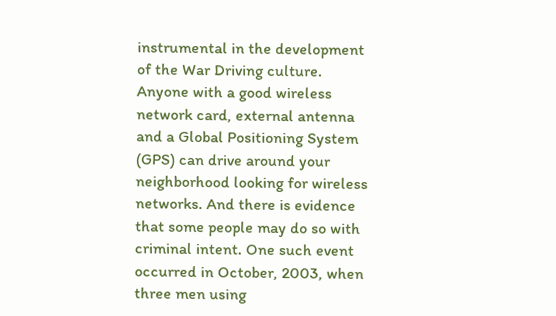instrumental in the development of the War Driving culture. Anyone with a good wireless network card, external antenna and a Global Positioning System (GPS) can drive around your neighborhood looking for wireless networks. And there is evidence that some people may do so with criminal intent. One such event occurred in October, 2003, when three men using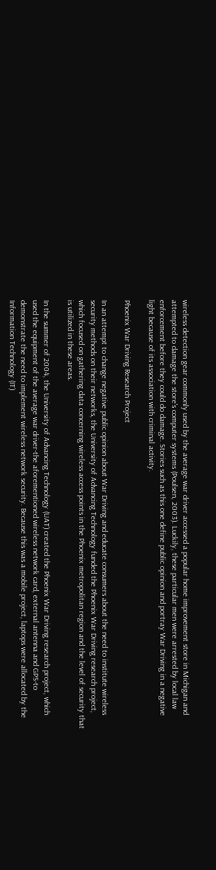wireless detection gear commonly used by the average war driver accessed a popular home improvement store in Michigan and attempted to damage the store's computer systems (Poulsen, 2003). Luckily, these particular men were arrested by local law enforcement before they could do damage. Stories such as this one define public opinion and portray War Driving in a negative light because of its association with criminal activity.

Phoenix War Driving Research Project

In an attempt to change negative public opinion about War Driving and educate consumers about the need to institute wireless security methods on their networks, the University of Advancing Technology funded the Phoenix War Driving research project, which focused on gathering data concerning wireless access points in the Phoenix metropolitan region and the level of security that is utilized in these areas.

In the summer of 2004, the University of Advancing Technology (UAT) created the Phoenix War Driving research project, which used the equipment of the average war driver-the aforementioned wireless network card, external antenna and GPS-to demonstrate the need to implement wireless network security. Because this was a mobile project, laptops were allocated by the Information Technology (IT)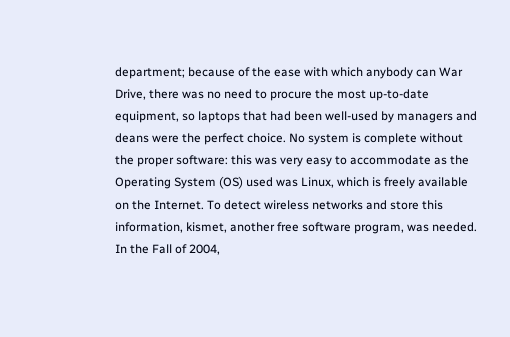department; because of the ease with which anybody can War Drive, there was no need to procure the most up-to-date equipment, so laptops that had been well-used by managers and deans were the perfect choice. No system is complete without the proper software: this was very easy to accommodate as the Operating System (OS) used was Linux, which is freely available on the Internet. To detect wireless networks and store this information, kismet, another free software program, was needed. In the Fall of 2004,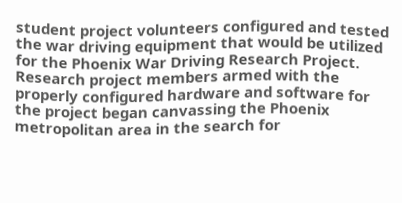student project volunteers configured and tested the war driving equipment that would be utilized for the Phoenix War Driving Research Project. Research project members armed with the properly configured hardware and software for the project began canvassing the Phoenix metropolitan area in the search for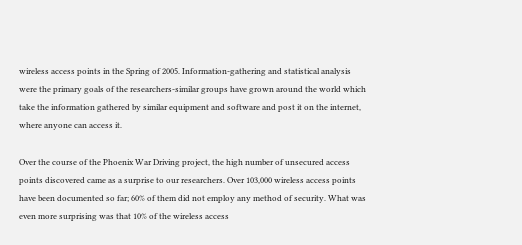wireless access points in the Spring of 2005. Information-gathering and statistical analysis were the primary goals of the researchers-similar groups have grown around the world which take the information gathered by similar equipment and software and post it on the internet, where anyone can access it.

Over the course of the Phoenix War Driving project, the high number of unsecured access points discovered came as a surprise to our researchers. Over 103,000 wireless access points have been documented so far; 60% of them did not employ any method of security. What was even more surprising was that 10% of the wireless access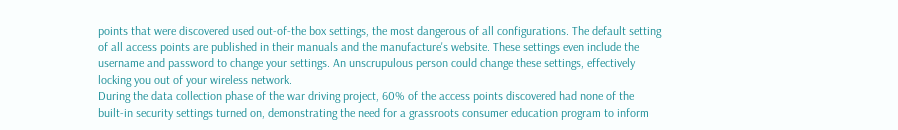points that were discovered used out-of-the box settings, the most dangerous of all configurations. The default setting of all access points are published in their manuals and the manufacture's website. These settings even include the username and password to change your settings. An unscrupulous person could change these settings, effectively locking you out of your wireless network.
During the data collection phase of the war driving project, 60% of the access points discovered had none of the built-in security settings turned on, demonstrating the need for a grassroots consumer education program to inform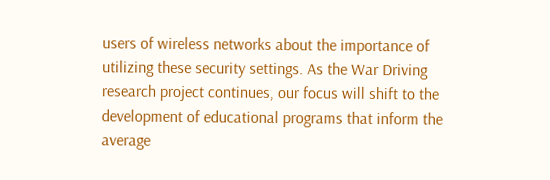users of wireless networks about the importance of utilizing these security settings. As the War Driving research project continues, our focus will shift to the development of educational programs that inform the average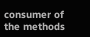consumer of the methods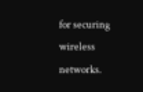for securing wireless networks.